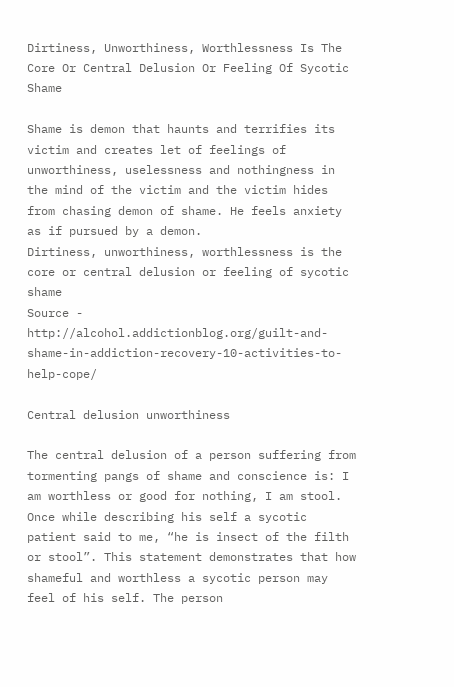Dirtiness, Unworthiness, Worthlessness Is The Core Or Central Delusion Or Feeling Of Sycotic Shame

Shame is demon that haunts and terrifies its victim and creates let of feelings of unworthiness, uselessness and nothingness in the mind of the victim and the victim hides from chasing demon of shame. He feels anxiety as if pursued by a demon.
Dirtiness, unworthiness, worthlessness is the core or central delusion or feeling of sycotic shame
Source - http://alcohol.addictionblog.org/guilt-and-shame-in-addiction-recovery-10-activities-to-help-cope/

Central delusion unworthiness

The central delusion of a person suffering from tormenting pangs of shame and conscience is: I am worthless or good for nothing, I am stool.  Once while describing his self a sycotic patient said to me, “he is insect of the filth or stool”. This statement demonstrates that how shameful and worthless a sycotic person may feel of his self. The person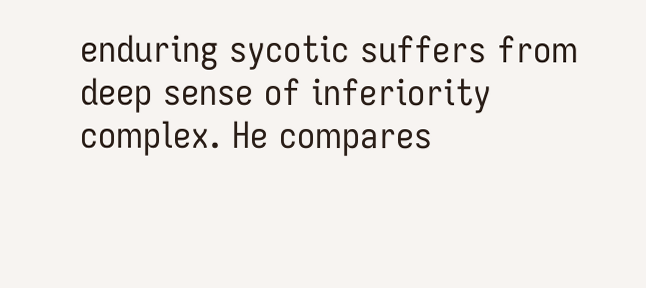enduring sycotic suffers from deep sense of inferiority complex. He compares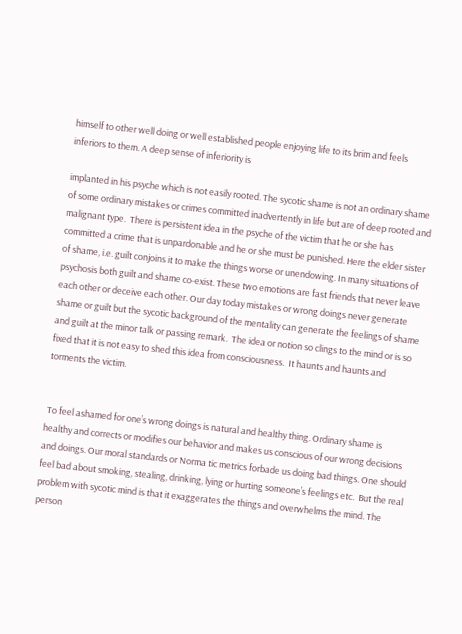himself to other well doing or well established people enjoying life to its brim and feels inferiors to them. A deep sense of inferiority is

implanted in his psyche which is not easily rooted. The sycotic shame is not an ordinary shame of some ordinary mistakes or crimes committed inadvertently in life but are of deep rooted and malignant type.  There is persistent idea in the psyche of the victim that he or she has committed a crime that is unpardonable and he or she must be punished. Here the elder sister of shame, i.e. guilt conjoins it to make the things worse or unendowing. In many situations of psychosis both guilt and shame co-exist. These two emotions are fast friends that never leave each other or deceive each other. Our day today mistakes or wrong doings never generate shame or guilt but the sycotic background of the mentality can generate the feelings of shame and guilt at the minor talk or passing remark.  The idea or notion so clings to the mind or is so fixed that it is not easy to shed this idea from consciousness.  It haunts and haunts and torments the victim.


 To feel ashamed for one’s wrong doings is natural and healthy thing. Ordinary shame is healthy and corrects or modifies our behavior and makes us conscious of our wrong decisions and doings. Our moral standards or Norma tic metrics forbade us doing bad things. One should feel bad about smoking, stealing, drinking, lying or hurting someone’s feelings etc.  But the real problem with sycotic mind is that it exaggerates the things and overwhelms the mind. The person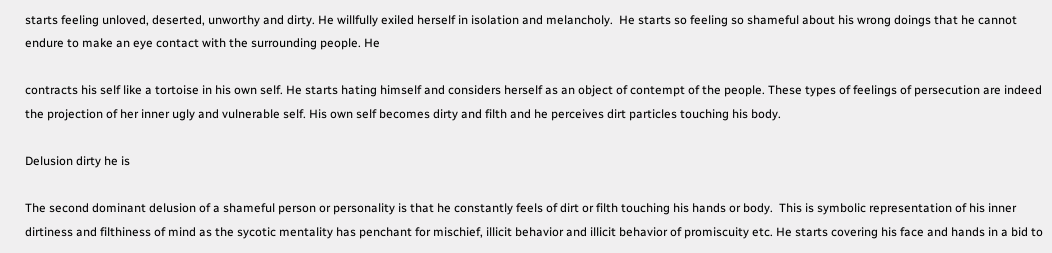starts feeling unloved, deserted, unworthy and dirty. He willfully exiled herself in isolation and melancholy.  He starts so feeling so shameful about his wrong doings that he cannot endure to make an eye contact with the surrounding people. He

contracts his self like a tortoise in his own self. He starts hating himself and considers herself as an object of contempt of the people. These types of feelings of persecution are indeed the projection of her inner ugly and vulnerable self. His own self becomes dirty and filth and he perceives dirt particles touching his body.

Delusion dirty he is

The second dominant delusion of a shameful person or personality is that he constantly feels of dirt or filth touching his hands or body.  This is symbolic representation of his inner dirtiness and filthiness of mind as the sycotic mentality has penchant for mischief, illicit behavior and illicit behavior of promiscuity etc. He starts covering his face and hands in a bid to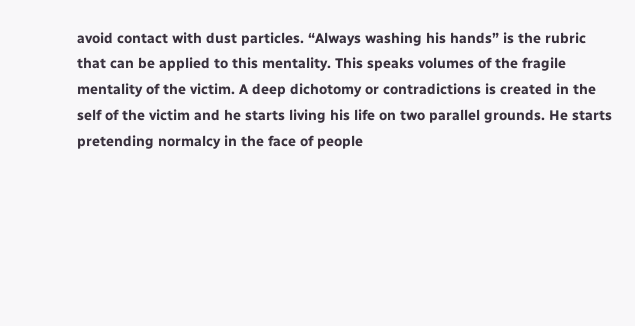avoid contact with dust particles. “Always washing his hands” is the rubric that can be applied to this mentality. This speaks volumes of the fragile mentality of the victim. A deep dichotomy or contradictions is created in the self of the victim and he starts living his life on two parallel grounds. He starts pretending normalcy in the face of people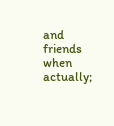and friends when actually;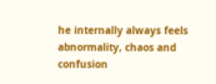he internally always feels abnormality, chaos and confusion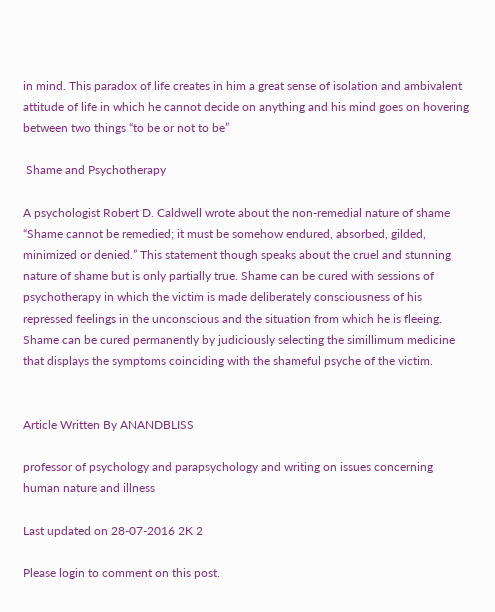in mind. This paradox of life creates in him a great sense of isolation and ambivalent attitude of life in which he cannot decide on anything and his mind goes on hovering between two things “to be or not to be”

 Shame and Psychotherapy

A psychologist Robert D. Caldwell wrote about the non-remedial nature of shame “Shame cannot be remedied; it must be somehow endured, absorbed, gilded, minimized or denied.” This statement though speaks about the cruel and stunning nature of shame but is only partially true. Shame can be cured with sessions of psychotherapy in which the victim is made deliberately consciousness of his repressed feelings in the unconscious and the situation from which he is fleeing. Shame can be cured permanently by judiciously selecting the simillimum medicine that displays the symptoms coinciding with the shameful psyche of the victim.


Article Written By ANANDBLISS

professor of psychology and parapsychology and writing on issues concerning human nature and illness

Last updated on 28-07-2016 2K 2

Please login to comment on this post.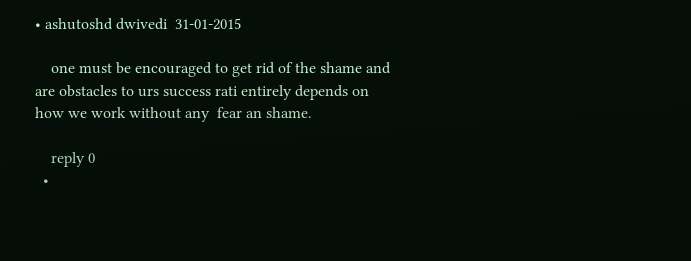• ashutoshd dwivedi  31-01-2015

    one must be encouraged to get rid of the shame and are obstacles to urs success rati entirely depends on how we work without any  fear an shame.

    reply 0
  •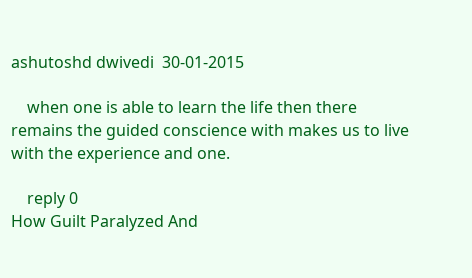ashutoshd dwivedi  30-01-2015

    when one is able to learn the life then there remains the guided conscience with makes us to live with the experience and one.

    reply 0
How Guilt Paralyzed And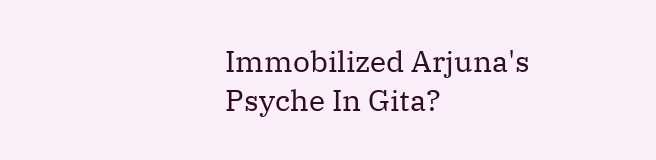Immobilized Arjuna's Psyche In Gita?